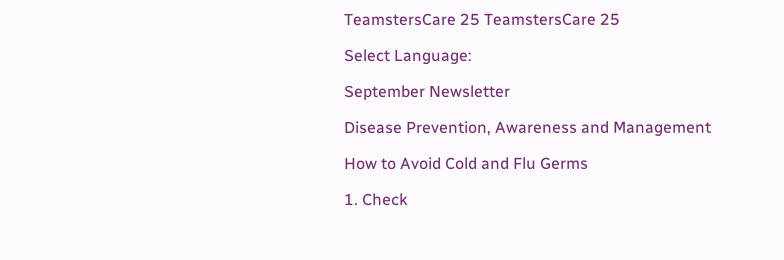TeamstersCare 25 TeamstersCare 25

Select Language:

September Newsletter

Disease Prevention, Awareness and Management

How to Avoid Cold and Flu Germs

1. Check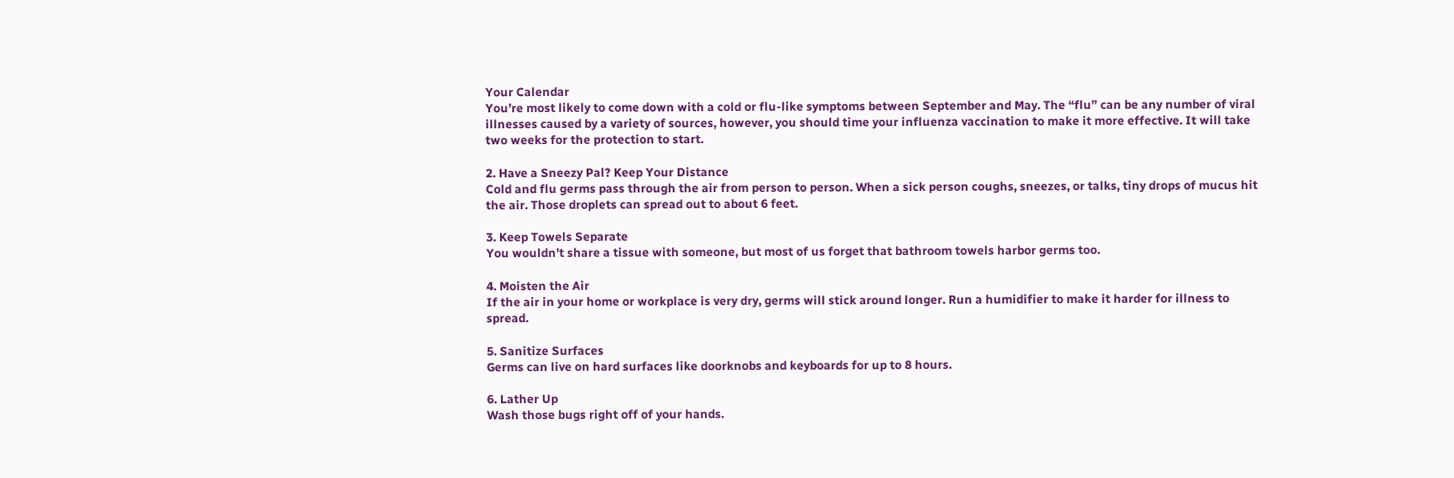Your Calendar
You’re most likely to come down with a cold or flu-like symptoms between September and May. The “flu” can be any number of viral illnesses caused by a variety of sources, however, you should time your influenza vaccination to make it more effective. It will take two weeks for the protection to start.

2. Have a Sneezy Pal? Keep Your Distance
Cold and flu germs pass through the air from person to person. When a sick person coughs, sneezes, or talks, tiny drops of mucus hit the air. Those droplets can spread out to about 6 feet.

3. Keep Towels Separate
You wouldn’t share a tissue with someone, but most of us forget that bathroom towels harbor germs too.

4. Moisten the Air
If the air in your home or workplace is very dry, germs will stick around longer. Run a humidifier to make it harder for illness to spread.

5. Sanitize Surfaces
Germs can live on hard surfaces like doorknobs and keyboards for up to 8 hours.

6. Lather Up
Wash those bugs right off of your hands.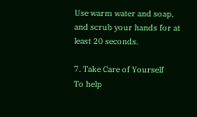Use warm water and soap, and scrub your hands for at least 20 seconds.

7. Take Care of Yourself
To help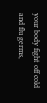your body fight off cold and flu germs,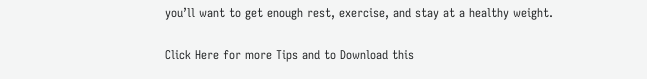you’ll want to get enough rest, exercise, and stay at a healthy weight.

Click Here for more Tips and to Download this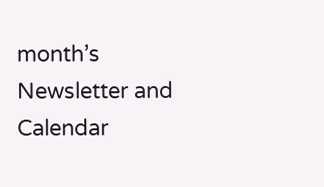month’s Newsletter and Calendar